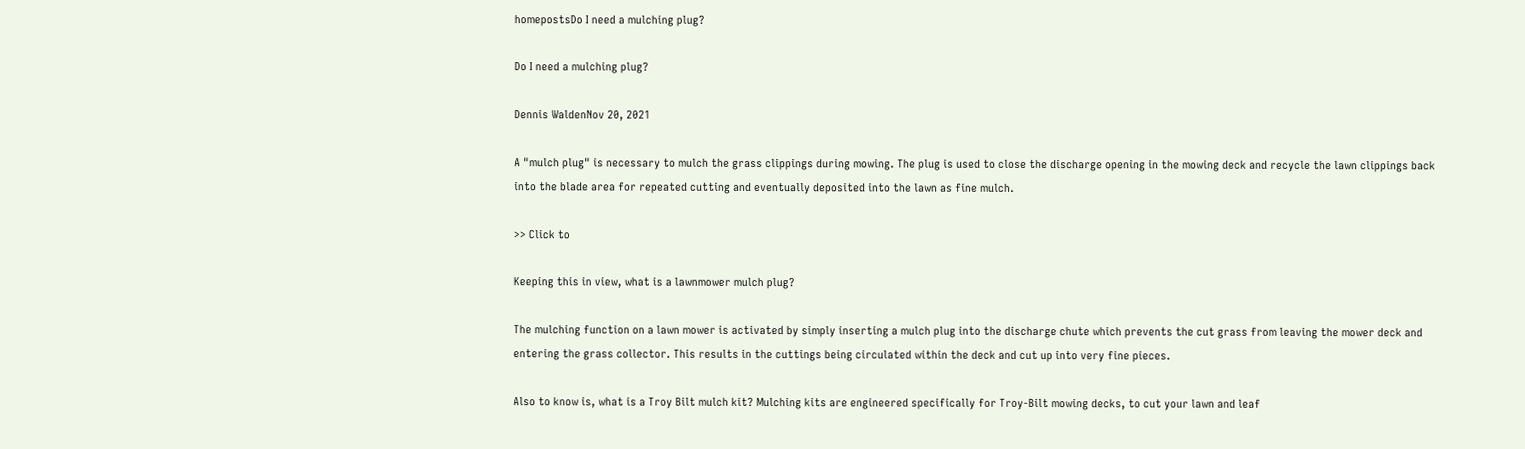homepostsDo I need a mulching plug?

Do I need a mulching plug?

Dennis WaldenNov 20, 2021

A "mulch plug" is necessary to mulch the grass clippings during mowing. The plug is used to close the discharge opening in the mowing deck and recycle the lawn clippings back into the blade area for repeated cutting and eventually deposited into the lawn as fine mulch.

>> Click to

Keeping this in view, what is a lawnmower mulch plug?

The mulching function on a lawn mower is activated by simply inserting a mulch plug into the discharge chute which prevents the cut grass from leaving the mower deck and entering the grass collector. This results in the cuttings being circulated within the deck and cut up into very fine pieces.

Also to know is, what is a Troy Bilt mulch kit? Mulching kits are engineered specifically for Troy-Bilt mowing decks, to cut your lawn and leaf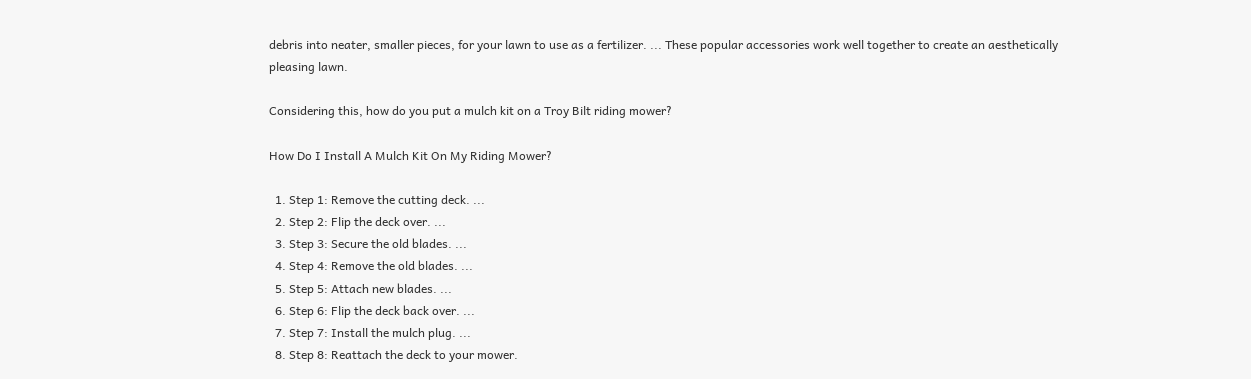debris into neater, smaller pieces, for your lawn to use as a fertilizer. ... These popular accessories work well together to create an aesthetically pleasing lawn.

Considering this, how do you put a mulch kit on a Troy Bilt riding mower?

How Do I Install A Mulch Kit On My Riding Mower?

  1. Step 1: Remove the cutting deck. ...
  2. Step 2: Flip the deck over. ...
  3. Step 3: Secure the old blades. ...
  4. Step 4: Remove the old blades. ...
  5. Step 5: Attach new blades. ...
  6. Step 6: Flip the deck back over. ...
  7. Step 7: Install the mulch plug. ...
  8. Step 8: Reattach the deck to your mower.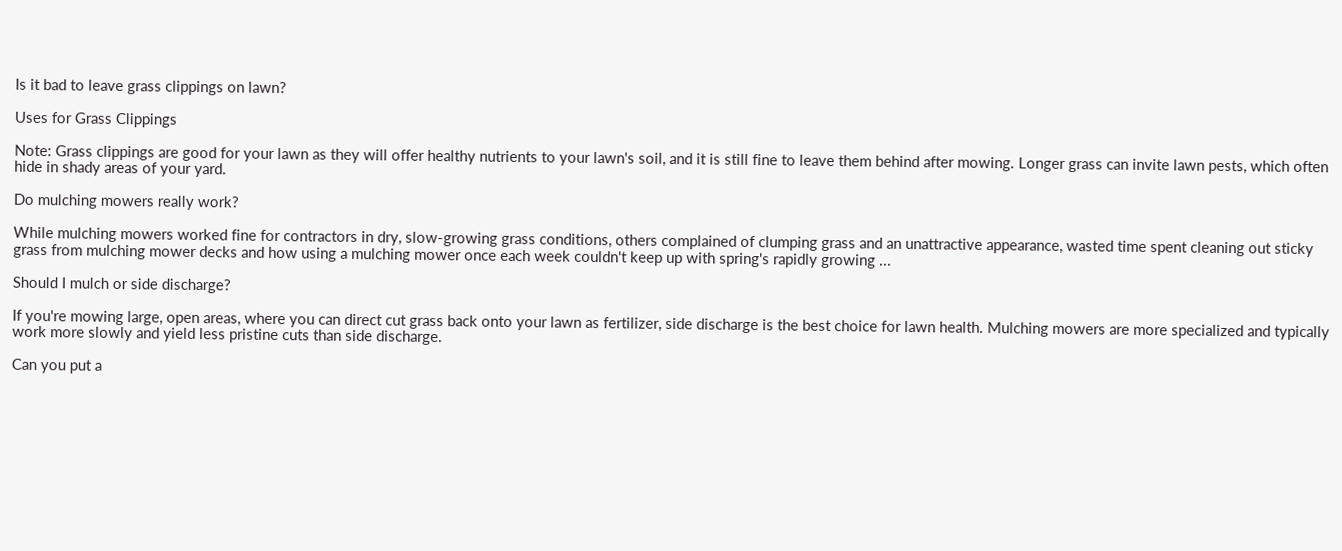Is it bad to leave grass clippings on lawn?

Uses for Grass Clippings

Note: Grass clippings are good for your lawn as they will offer healthy nutrients to your lawn's soil, and it is still fine to leave them behind after mowing. Longer grass can invite lawn pests, which often hide in shady areas of your yard.

Do mulching mowers really work?

While mulching mowers worked fine for contractors in dry, slow-growing grass conditions, others complained of clumping grass and an unattractive appearance, wasted time spent cleaning out sticky grass from mulching mower decks and how using a mulching mower once each week couldn't keep up with spring's rapidly growing ...

Should I mulch or side discharge?

If you're mowing large, open areas, where you can direct cut grass back onto your lawn as fertilizer, side discharge is the best choice for lawn health. Mulching mowers are more specialized and typically work more slowly and yield less pristine cuts than side discharge.

Can you put a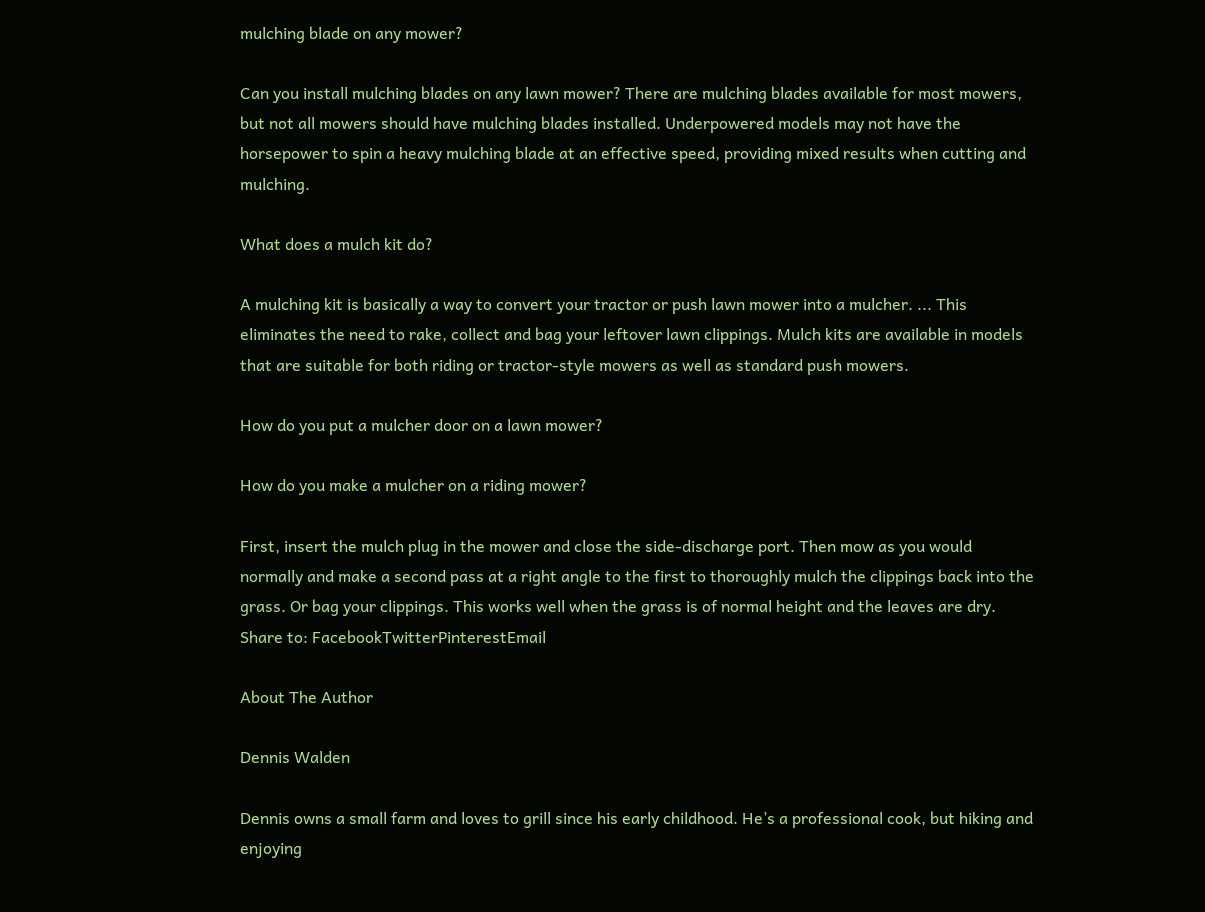mulching blade on any mower?

Can you install mulching blades on any lawn mower? There are mulching blades available for most mowers, but not all mowers should have mulching blades installed. Underpowered models may not have the horsepower to spin a heavy mulching blade at an effective speed, providing mixed results when cutting and mulching.

What does a mulch kit do?

A mulching kit is basically a way to convert your tractor or push lawn mower into a mulcher. ... This eliminates the need to rake, collect and bag your leftover lawn clippings. Mulch kits are available in models that are suitable for both riding or tractor-style mowers as well as standard push mowers.

How do you put a mulcher door on a lawn mower?

How do you make a mulcher on a riding mower?

First, insert the mulch plug in the mower and close the side-discharge port. Then mow as you would normally and make a second pass at a right angle to the first to thoroughly mulch the clippings back into the grass. Or bag your clippings. This works well when the grass is of normal height and the leaves are dry.
Share to: FacebookTwitterPinterestEmail

About The Author

Dennis Walden

Dennis owns a small farm and loves to grill since his early childhood. He’s a professional cook, but hiking and enjoying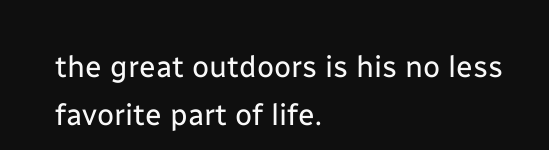the great outdoors is his no less favorite part of life.